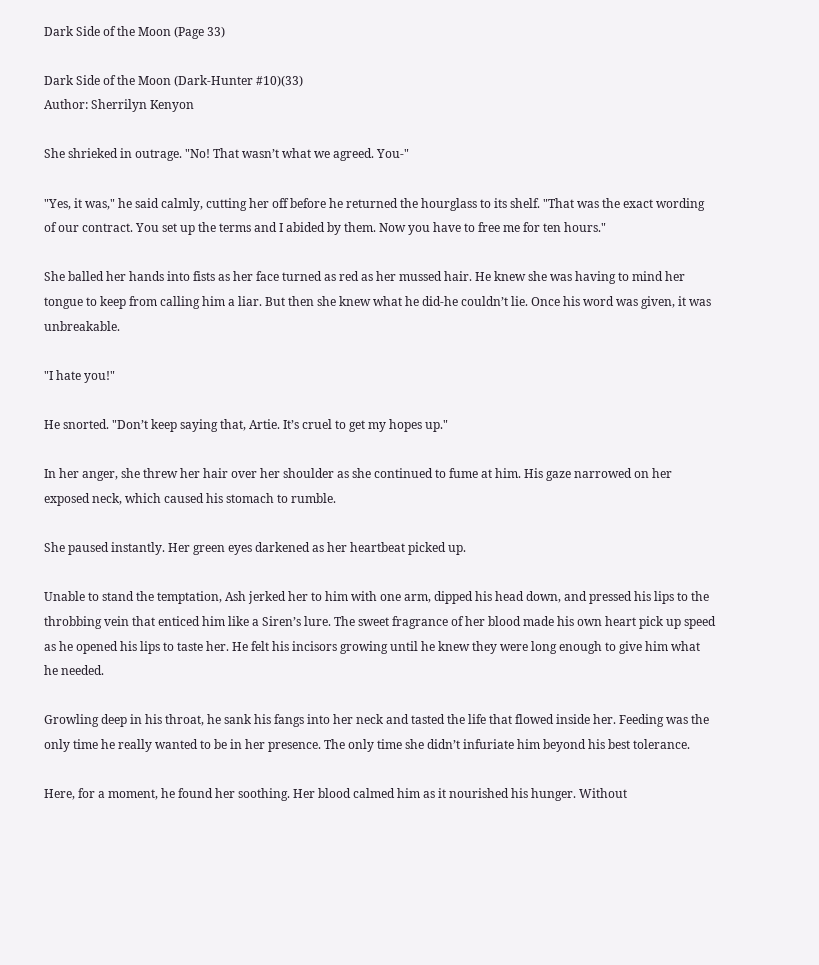Dark Side of the Moon (Page 33)

Dark Side of the Moon (Dark-Hunter #10)(33)
Author: Sherrilyn Kenyon

She shrieked in outrage. "No! That wasn’t what we agreed. You-"

"Yes, it was," he said calmly, cutting her off before he returned the hourglass to its shelf. "That was the exact wording of our contract. You set up the terms and I abided by them. Now you have to free me for ten hours."

She balled her hands into fists as her face turned as red as her mussed hair. He knew she was having to mind her tongue to keep from calling him a liar. But then she knew what he did-he couldn’t lie. Once his word was given, it was unbreakable.

"I hate you!"

He snorted. "Don’t keep saying that, Artie. It’s cruel to get my hopes up."

In her anger, she threw her hair over her shoulder as she continued to fume at him. His gaze narrowed on her exposed neck, which caused his stomach to rumble.

She paused instantly. Her green eyes darkened as her heartbeat picked up.

Unable to stand the temptation, Ash jerked her to him with one arm, dipped his head down, and pressed his lips to the throbbing vein that enticed him like a Siren’s lure. The sweet fragrance of her blood made his own heart pick up speed as he opened his lips to taste her. He felt his incisors growing until he knew they were long enough to give him what he needed.

Growling deep in his throat, he sank his fangs into her neck and tasted the life that flowed inside her. Feeding was the only time he really wanted to be in her presence. The only time she didn’t infuriate him beyond his best tolerance.

Here, for a moment, he found her soothing. Her blood calmed him as it nourished his hunger. Without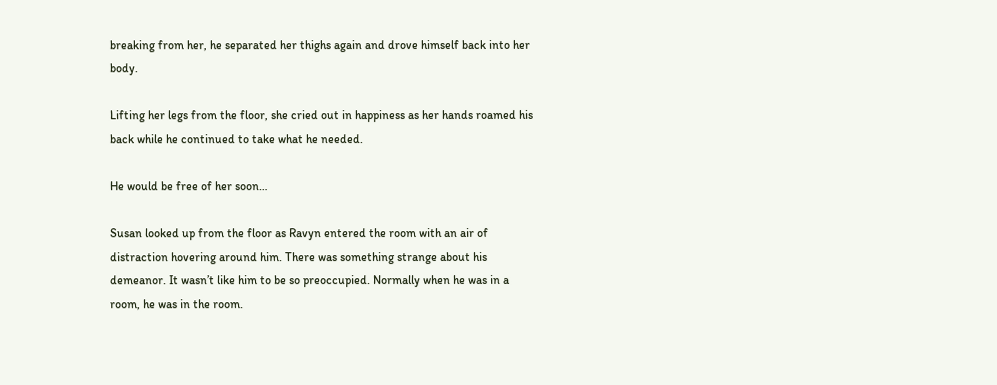breaking from her, he separated her thighs again and drove himself back into her body.

Lifting her legs from the floor, she cried out in happiness as her hands roamed his back while he continued to take what he needed.

He would be free of her soon…

Susan looked up from the floor as Ravyn entered the room with an air of distraction hovering around him. There was something strange about his demeanor. It wasn’t like him to be so preoccupied. Normally when he was in a room, he was in the room.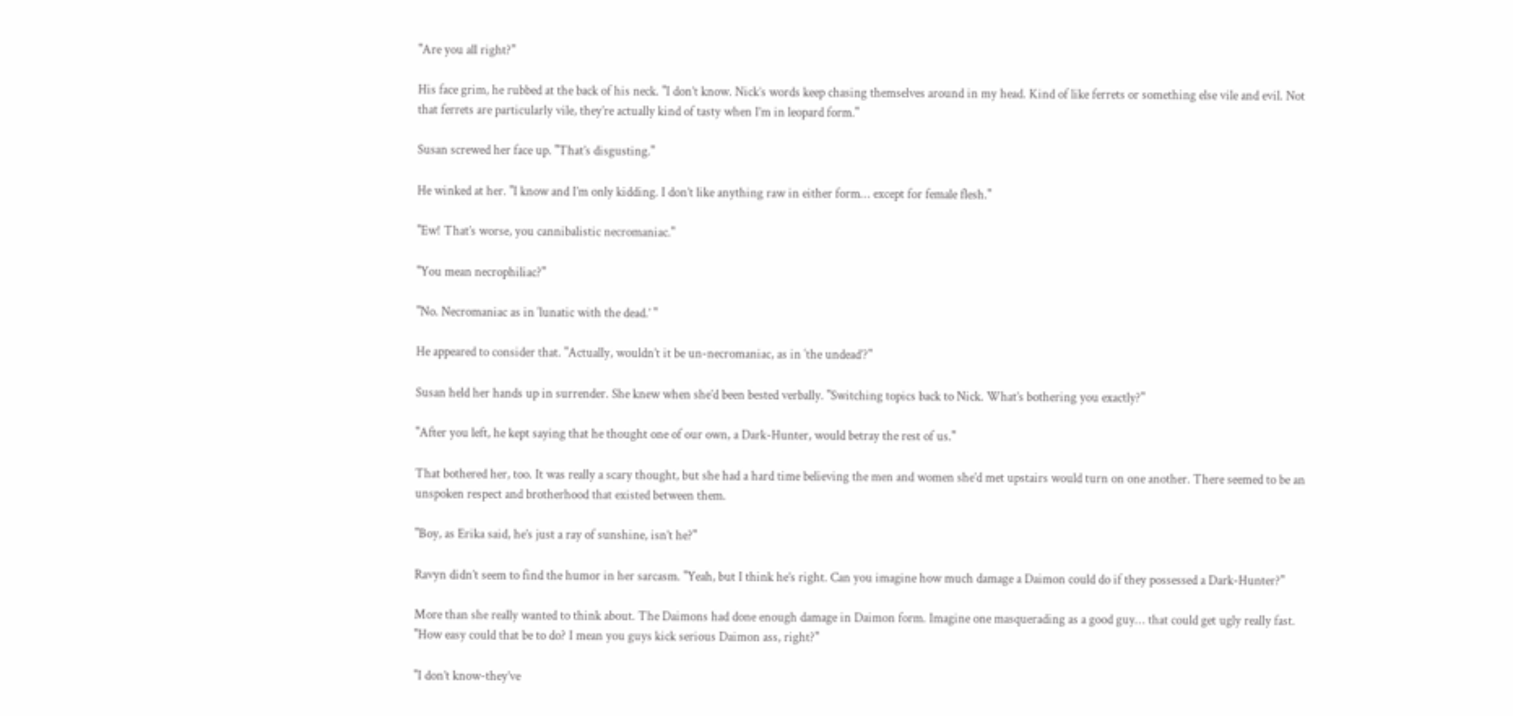"Are you all right?"

His face grim, he rubbed at the back of his neck. "I don’t know. Nick’s words keep chasing themselves around in my head. Kind of like ferrets or something else vile and evil. Not that ferrets are particularly vile, they’re actually kind of tasty when I’m in leopard form."

Susan screwed her face up. "That’s disgusting."

He winked at her. "I know and I’m only kidding. I don’t like anything raw in either form… except for female flesh."

"Ew! That’s worse, you cannibalistic necromaniac."

"You mean necrophiliac?"

"No. Necromaniac as in ‘lunatic with the dead.’ "

He appeared to consider that. "Actually, wouldn’t it be un-necromaniac, as in ‘the undead’?"

Susan held her hands up in surrender. She knew when she’d been bested verbally. "Switching topics back to Nick. What’s bothering you exactly?"

"After you left, he kept saying that he thought one of our own, a Dark-Hunter, would betray the rest of us."

That bothered her, too. It was really a scary thought, but she had a hard time believing the men and women she’d met upstairs would turn on one another. There seemed to be an unspoken respect and brotherhood that existed between them.

"Boy, as Erika said, he’s just a ray of sunshine, isn’t he?"

Ravyn didn’t seem to find the humor in her sarcasm. "Yeah, but I think he’s right. Can you imagine how much damage a Daimon could do if they possessed a Dark-Hunter?"

More than she really wanted to think about. The Daimons had done enough damage in Daimon form. Imagine one masquerading as a good guy… that could get ugly really fast. "How easy could that be to do? I mean you guys kick serious Daimon ass, right?"

"I don’t know-they’ve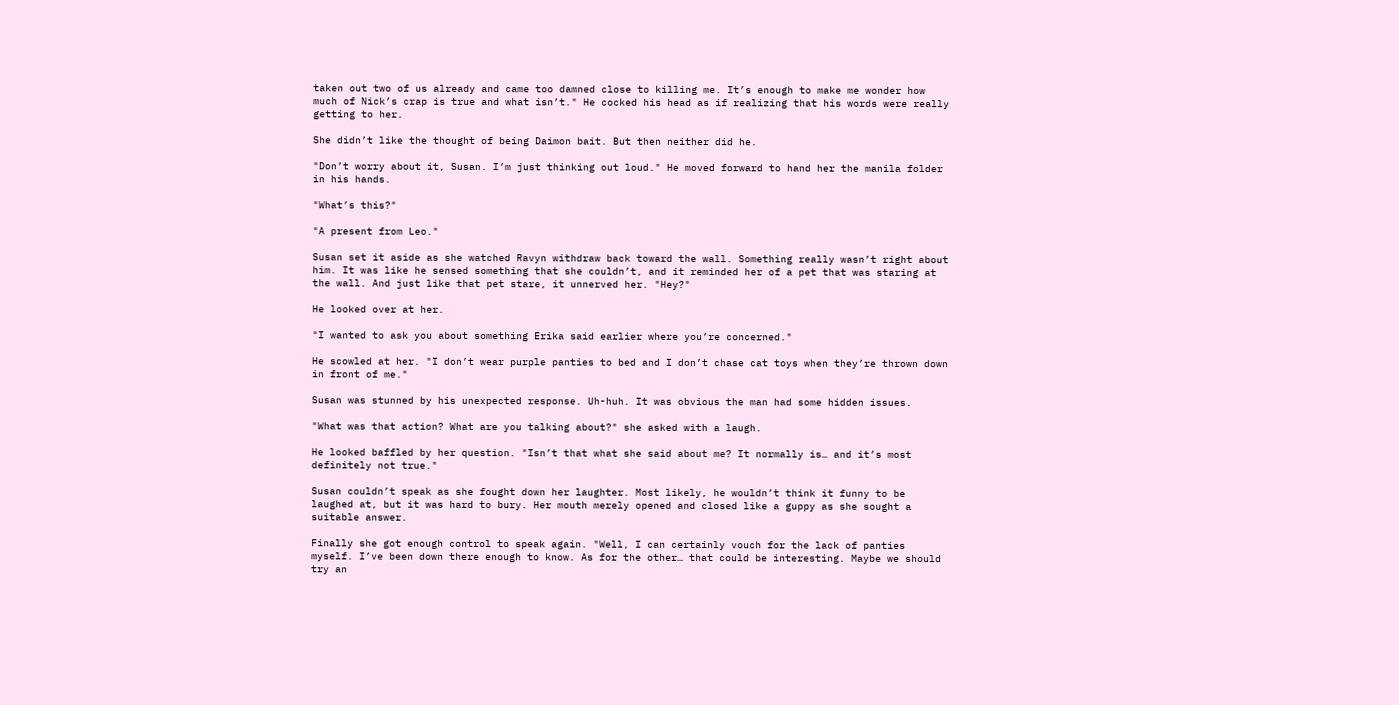taken out two of us already and came too damned close to killing me. It’s enough to make me wonder how much of Nick’s crap is true and what isn’t." He cocked his head as if realizing that his words were really getting to her.

She didn’t like the thought of being Daimon bait. But then neither did he.

"Don’t worry about it, Susan. I’m just thinking out loud." He moved forward to hand her the manila folder in his hands.

"What’s this?"

"A present from Leo."

Susan set it aside as she watched Ravyn withdraw back toward the wall. Something really wasn’t right about him. It was like he sensed something that she couldn’t, and it reminded her of a pet that was staring at the wall. And just like that pet stare, it unnerved her. "Hey?"

He looked over at her.

"I wanted to ask you about something Erika said earlier where you’re concerned."

He scowled at her. "I don’t wear purple panties to bed and I don’t chase cat toys when they’re thrown down in front of me."

Susan was stunned by his unexpected response. Uh-huh. It was obvious the man had some hidden issues.

"What was that action? What are you talking about?" she asked with a laugh.

He looked baffled by her question. "Isn’t that what she said about me? It normally is… and it’s most definitely not true."

Susan couldn’t speak as she fought down her laughter. Most likely, he wouldn’t think it funny to be laughed at, but it was hard to bury. Her mouth merely opened and closed like a guppy as she sought a suitable answer.

Finally she got enough control to speak again. "Well, I can certainly vouch for the lack of panties myself. I’ve been down there enough to know. As for the other… that could be interesting. Maybe we should try an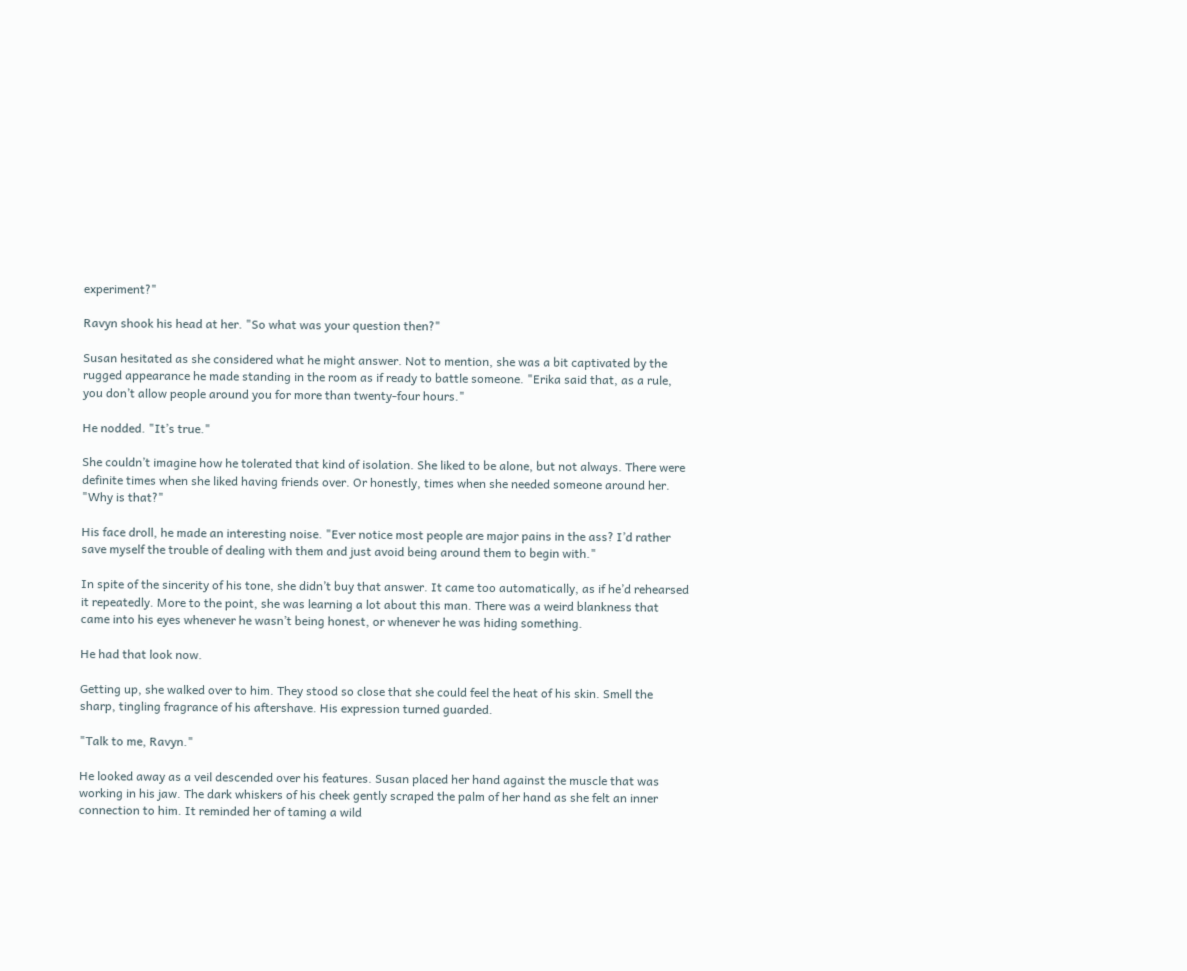experiment?"

Ravyn shook his head at her. "So what was your question then?"

Susan hesitated as she considered what he might answer. Not to mention, she was a bit captivated by the rugged appearance he made standing in the room as if ready to battle someone. "Erika said that, as a rule, you don’t allow people around you for more than twenty-four hours."

He nodded. "It’s true."

She couldn’t imagine how he tolerated that kind of isolation. She liked to be alone, but not always. There were definite times when she liked having friends over. Or honestly, times when she needed someone around her. "Why is that?"

His face droll, he made an interesting noise. "Ever notice most people are major pains in the ass? I’d rather save myself the trouble of dealing with them and just avoid being around them to begin with."

In spite of the sincerity of his tone, she didn’t buy that answer. It came too automatically, as if he’d rehearsed it repeatedly. More to the point, she was learning a lot about this man. There was a weird blankness that came into his eyes whenever he wasn’t being honest, or whenever he was hiding something.

He had that look now.

Getting up, she walked over to him. They stood so close that she could feel the heat of his skin. Smell the sharp, tingling fragrance of his aftershave. His expression turned guarded.

"Talk to me, Ravyn."

He looked away as a veil descended over his features. Susan placed her hand against the muscle that was working in his jaw. The dark whiskers of his cheek gently scraped the palm of her hand as she felt an inner connection to him. It reminded her of taming a wild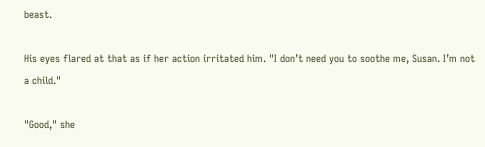beast.

His eyes flared at that as if her action irritated him. "I don’t need you to soothe me, Susan. I’m not a child."

"Good," she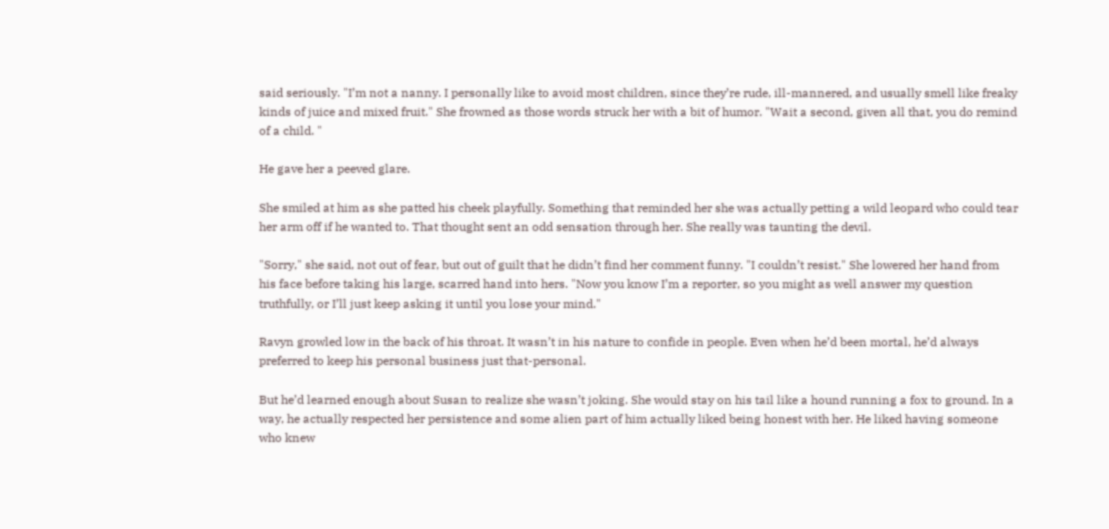said seriously. "I’m not a nanny. I personally like to avoid most children, since they’re rude, ill-mannered, and usually smell like freaky kinds of juice and mixed fruit." She frowned as those words struck her with a bit of humor. "Wait a second, given all that, you do remind of a child. "

He gave her a peeved glare.

She smiled at him as she patted his cheek playfully. Something that reminded her she was actually petting a wild leopard who could tear her arm off if he wanted to. That thought sent an odd sensation through her. She really was taunting the devil.

"Sorry," she said, not out of fear, but out of guilt that he didn’t find her comment funny. "I couldn’t resist." She lowered her hand from his face before taking his large, scarred hand into hers. "Now you know I’m a reporter, so you might as well answer my question truthfully, or I’ll just keep asking it until you lose your mind."

Ravyn growled low in the back of his throat. It wasn’t in his nature to confide in people. Even when he’d been mortal, he’d always preferred to keep his personal business just that-personal.

But he’d learned enough about Susan to realize she wasn’t joking. She would stay on his tail like a hound running a fox to ground. In a way, he actually respected her persistence and some alien part of him actually liked being honest with her. He liked having someone who knew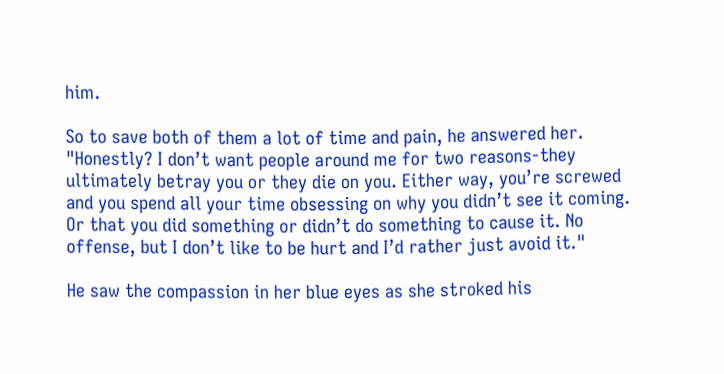him.

So to save both of them a lot of time and pain, he answered her. "Honestly? I don’t want people around me for two reasons-they ultimately betray you or they die on you. Either way, you’re screwed and you spend all your time obsessing on why you didn’t see it coming. Or that you did something or didn’t do something to cause it. No offense, but I don’t like to be hurt and I’d rather just avoid it."

He saw the compassion in her blue eyes as she stroked his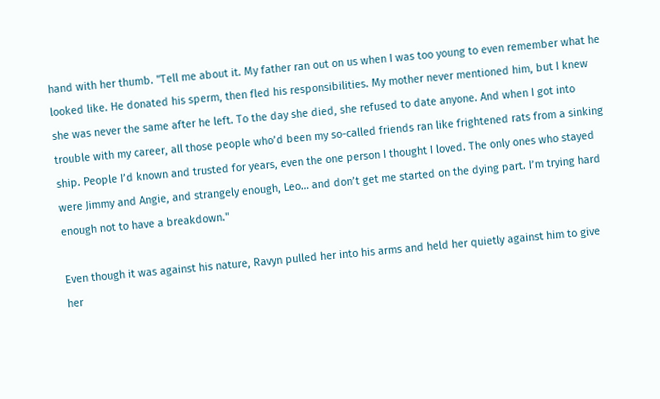hand with her thumb. "Tell me about it. My father ran out on us when I was too young to even remember what he looked like. He donated his sperm, then fled his responsibilities. My mother never mentioned him, but I knew she was never the same after he left. To the day she died, she refused to date anyone. And when I got into trouble with my career, all those people who’d been my so-called friends ran like frightened rats from a sinking ship. People I’d known and trusted for years, even the one person I thought I loved. The only ones who stayed were Jimmy and Angie, and strangely enough, Leo… and don’t get me started on the dying part. I’m trying hard enough not to have a breakdown."

Even though it was against his nature, Ravyn pulled her into his arms and held her quietly against him to give her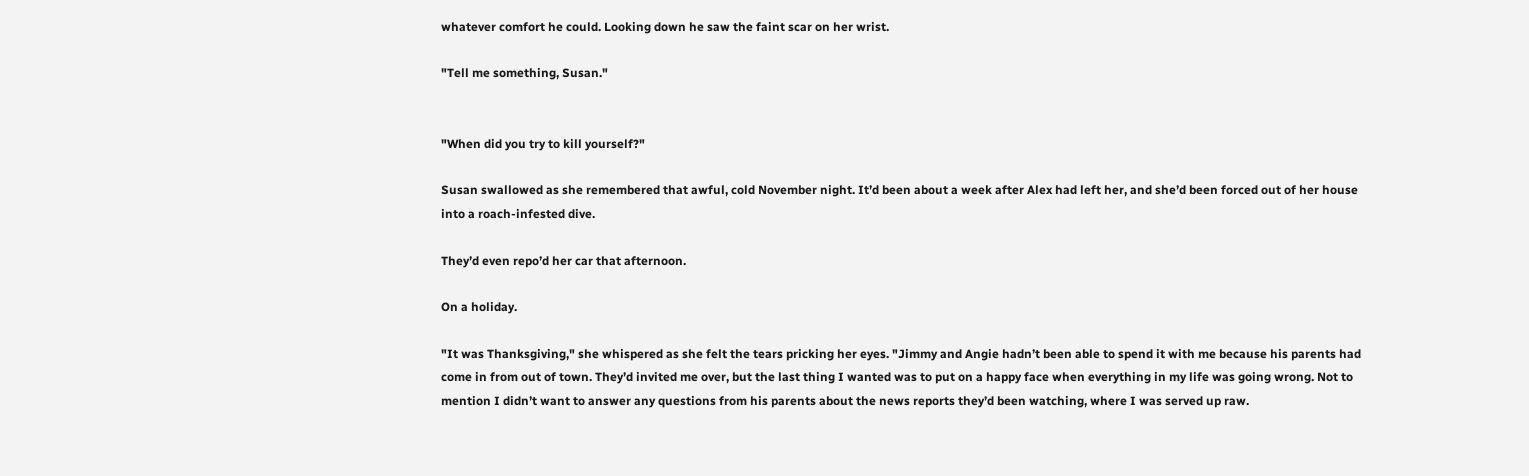whatever comfort he could. Looking down he saw the faint scar on her wrist.

"Tell me something, Susan."


"When did you try to kill yourself?"

Susan swallowed as she remembered that awful, cold November night. It’d been about a week after Alex had left her, and she’d been forced out of her house into a roach-infested dive.

They’d even repo’d her car that afternoon.

On a holiday.

"It was Thanksgiving," she whispered as she felt the tears pricking her eyes. "Jimmy and Angie hadn’t been able to spend it with me because his parents had come in from out of town. They’d invited me over, but the last thing I wanted was to put on a happy face when everything in my life was going wrong. Not to mention I didn’t want to answer any questions from his parents about the news reports they’d been watching, where I was served up raw.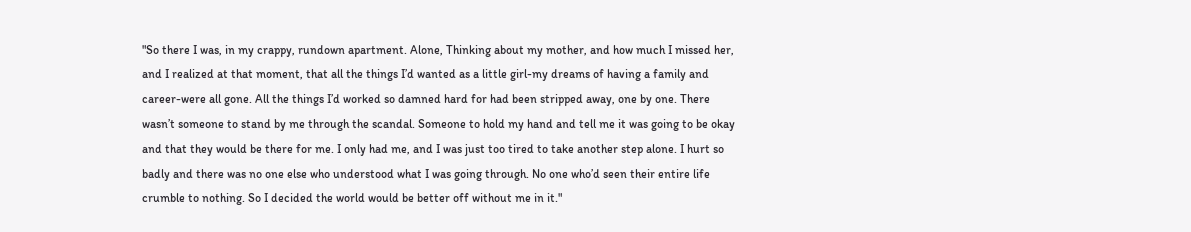"So there I was, in my crappy, rundown apartment. Alone, Thinking about my mother, and how much I missed her, and I realized at that moment, that all the things I’d wanted as a little girl-my dreams of having a family and career-were all gone. All the things I’d worked so damned hard for had been stripped away, one by one. There wasn’t someone to stand by me through the scandal. Someone to hold my hand and tell me it was going to be okay and that they would be there for me. I only had me, and I was just too tired to take another step alone. I hurt so badly and there was no one else who understood what I was going through. No one who’d seen their entire life crumble to nothing. So I decided the world would be better off without me in it."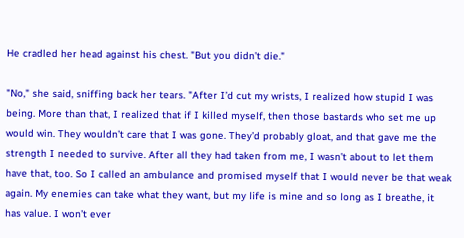He cradled her head against his chest. "But you didn’t die."

"No," she said, sniffing back her tears. "After I’d cut my wrists, I realized how stupid I was being. More than that, I realized that if I killed myself, then those bastards who set me up would win. They wouldn’t care that I was gone. They’d probably gloat, and that gave me the strength I needed to survive. After all they had taken from me, I wasn’t about to let them have that, too. So I called an ambulance and promised myself that I would never be that weak again. My enemies can take what they want, but my life is mine and so long as I breathe, it has value. I won’t ever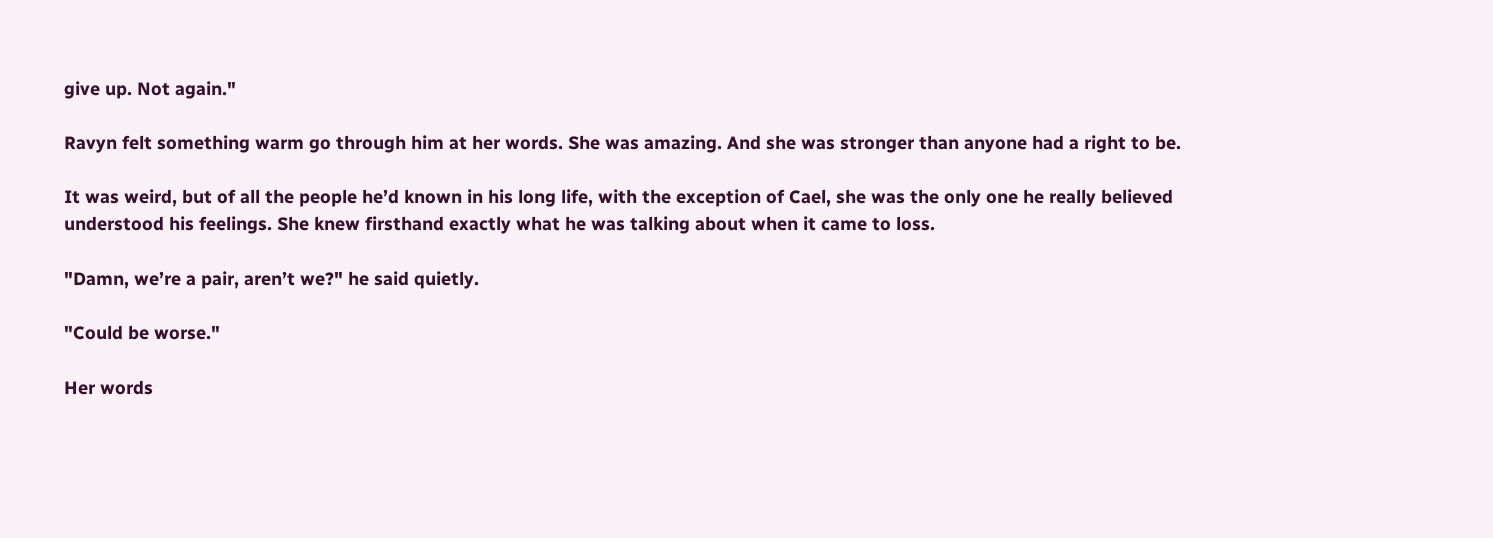give up. Not again."

Ravyn felt something warm go through him at her words. She was amazing. And she was stronger than anyone had a right to be.

It was weird, but of all the people he’d known in his long life, with the exception of Cael, she was the only one he really believed understood his feelings. She knew firsthand exactly what he was talking about when it came to loss.

"Damn, we’re a pair, aren’t we?" he said quietly.

"Could be worse."

Her words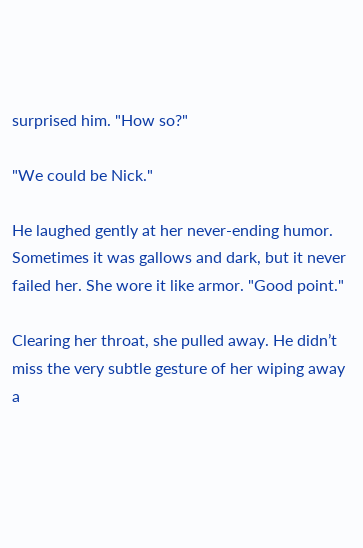surprised him. "How so?"

"We could be Nick."

He laughed gently at her never-ending humor. Sometimes it was gallows and dark, but it never failed her. She wore it like armor. "Good point."

Clearing her throat, she pulled away. He didn’t miss the very subtle gesture of her wiping away a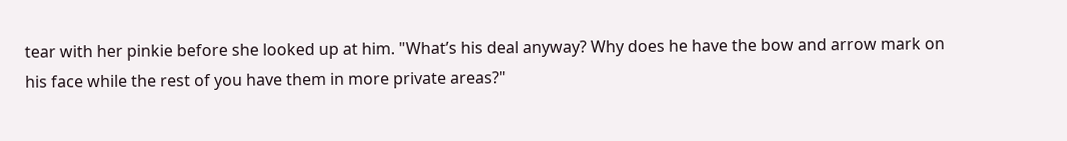tear with her pinkie before she looked up at him. "What’s his deal anyway? Why does he have the bow and arrow mark on his face while the rest of you have them in more private areas?"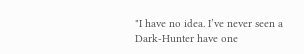"I have no idea. I’ve never seen a Dark-Hunter have one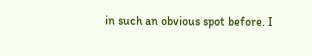in such an obvious spot before. I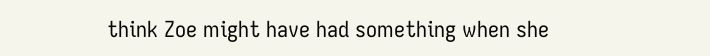think Zoe might have had something when she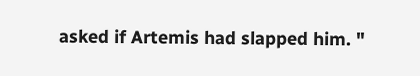asked if Artemis had slapped him. "